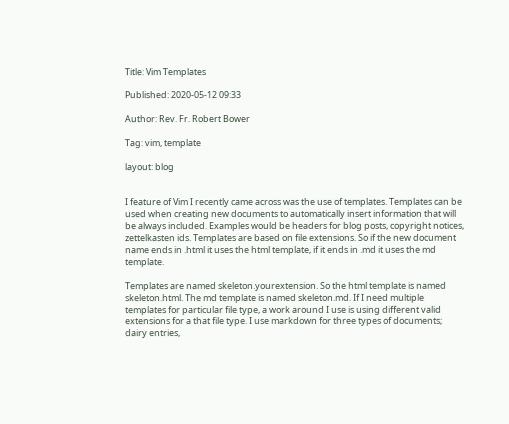Title: Vim Templates

Published: 2020-05-12 09:33

Author: Rev. Fr. Robert Bower

Tag: vim, template

layout: blog


I feature of Vim I recently came across was the use of templates. Templates can be used when creating new documents to automatically insert information that will be always included. Examples would be headers for blog posts, copyright notices, zettelkasten ids. Templates are based on file extensions. So if the new document name ends in .html it uses the html template, if it ends in .md it uses the md template.

Templates are named skeleton.yourextension. So the html template is named skeleton.html. The md template is named skeleton.md. If I need multiple templates for particular file type, a work around I use is using different valid extensions for a that file type. I use markdown for three types of documents; dairy entries,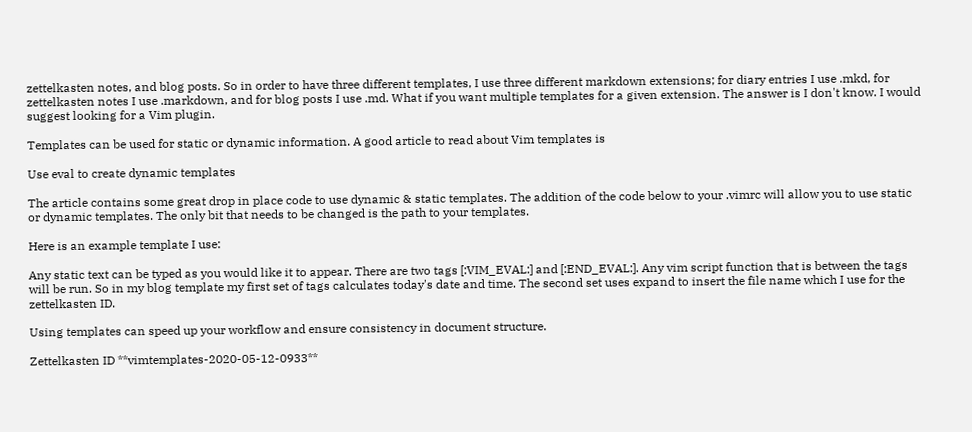zettelkasten notes, and blog posts. So in order to have three different templates, I use three different markdown extensions; for diary entries I use .mkd, for zettelkasten notes I use .markdown, and for blog posts I use .md. What if you want multiple templates for a given extension. The answer is I don't know. I would suggest looking for a Vim plugin.

Templates can be used for static or dynamic information. A good article to read about Vim templates is

Use eval to create dynamic templates

The article contains some great drop in place code to use dynamic & static templates. The addition of the code below to your .vimrc will allow you to use static or dynamic templates. The only bit that needs to be changed is the path to your templates.

Here is an example template I use:

Any static text can be typed as you would like it to appear. There are two tags [:VIM_EVAL:] and [:END_EVAL:]. Any vim script function that is between the tags will be run. So in my blog template my first set of tags calculates today's date and time. The second set uses expand to insert the file name which I use for the zettelkasten ID.

Using templates can speed up your workflow and ensure consistency in document structure.

Zettelkasten ID **vimtemplates-2020-05-12-0933**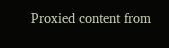Proxied content from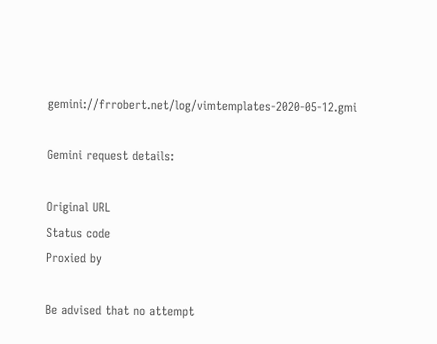gemini://frrobert.net/log/vimtemplates-2020-05-12.gmi

Gemini request details:

Original URL
Status code
Proxied by

Be advised that no attempt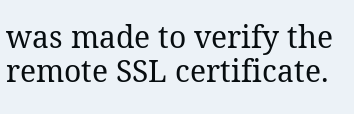was made to verify the remote SSL certificate.